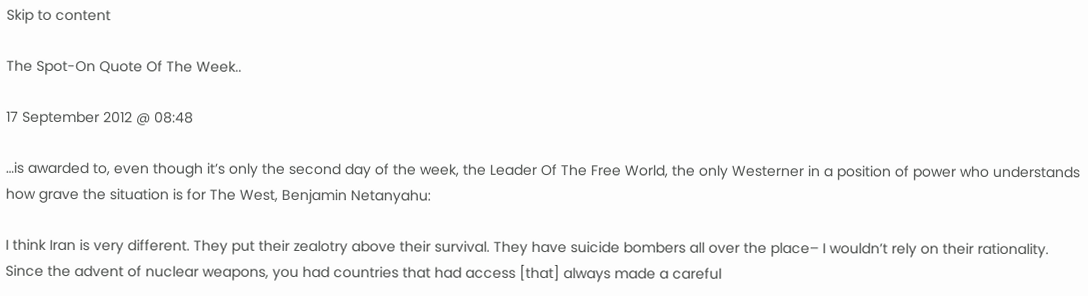Skip to content

The Spot-On Quote Of The Week..

17 September 2012 @ 08:48

…is awarded to, even though it’s only the second day of the week, the Leader Of The Free World, the only Westerner in a position of power who understands how grave the situation is for The West, Benjamin Netanyahu:

I think Iran is very different. They put their zealotry above their survival. They have suicide bombers all over the place– I wouldn’t rely on their rationality. Since the advent of nuclear weapons, you had countries that had access [that] always made a careful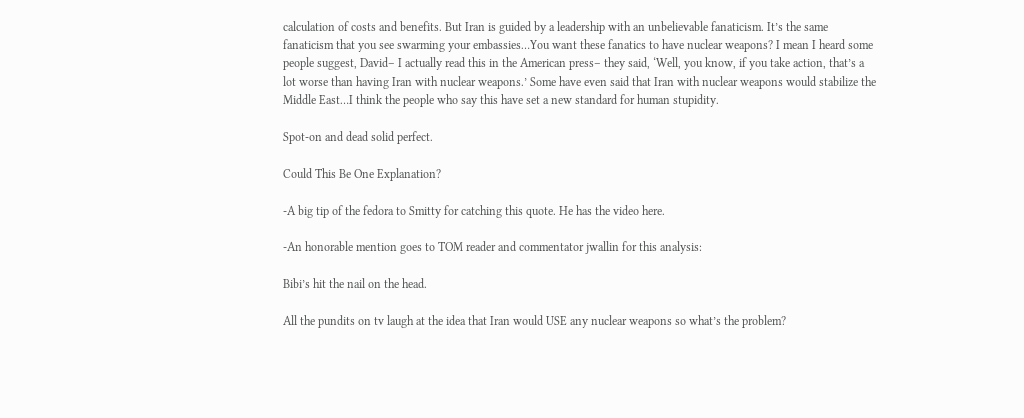calculation of costs and benefits. But Iran is guided by a leadership with an unbelievable fanaticism. It’s the same fanaticism that you see swarming your embassies…You want these fanatics to have nuclear weapons? I mean I heard some people suggest, David– I actually read this in the American press– they said, ‘Well, you know, if you take action, that’s a lot worse than having Iran with nuclear weapons.’ Some have even said that Iran with nuclear weapons would stabilize the Middle East…I think the people who say this have set a new standard for human stupidity.

Spot-on and dead solid perfect.

Could This Be One Explanation?

-A big tip of the fedora to Smitty for catching this quote. He has the video here.

-An honorable mention goes to TOM reader and commentator jwallin for this analysis:

Bibi’s hit the nail on the head.

All the pundits on tv laugh at the idea that Iran would USE any nuclear weapons so what’s the problem?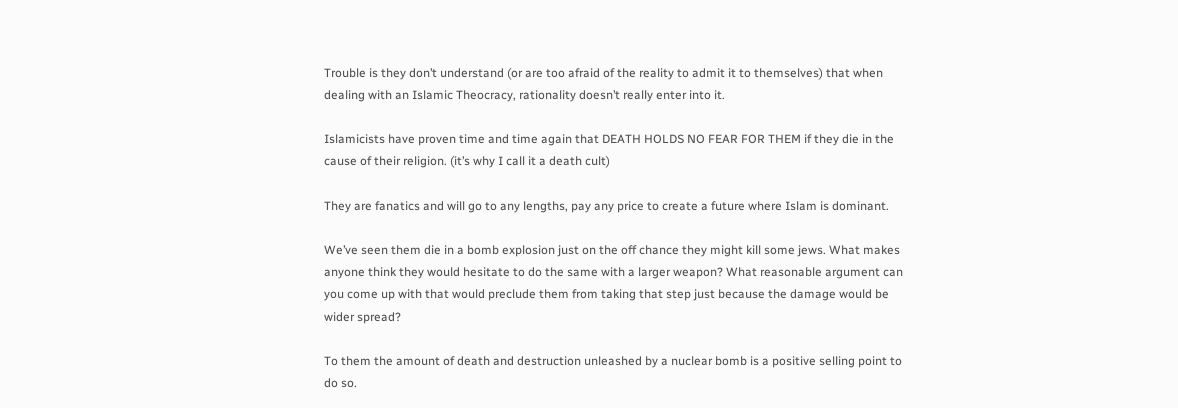Trouble is they don’t understand (or are too afraid of the reality to admit it to themselves) that when dealing with an Islamic Theocracy, rationality doesn’t really enter into it.

Islamicists have proven time and time again that DEATH HOLDS NO FEAR FOR THEM if they die in the cause of their religion. (it’s why I call it a death cult)

They are fanatics and will go to any lengths, pay any price to create a future where Islam is dominant.

We’ve seen them die in a bomb explosion just on the off chance they might kill some jews. What makes anyone think they would hesitate to do the same with a larger weapon? What reasonable argument can you come up with that would preclude them from taking that step just because the damage would be wider spread?

To them the amount of death and destruction unleashed by a nuclear bomb is a positive selling point to do so.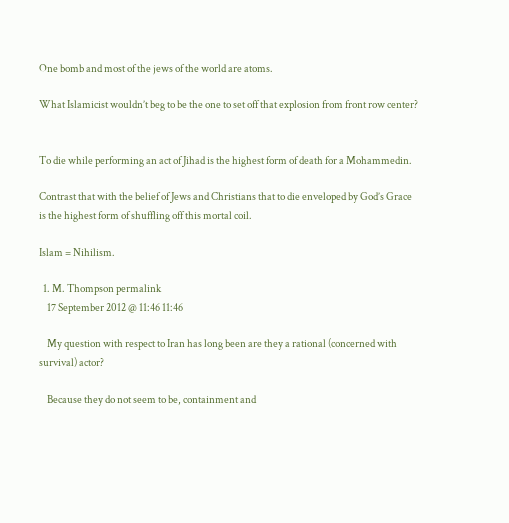One bomb and most of the jews of the world are atoms.

What Islamicist wouldn’t beg to be the one to set off that explosion from front row center?


To die while performing an act of Jihad is the highest form of death for a Mohammedin.

Contrast that with the belief of Jews and Christians that to die enveloped by God’s Grace is the highest form of shuffling off this mortal coil.

Islam = Nihilism.

  1. M. Thompson permalink
    17 September 2012 @ 11:46 11:46

    My question with respect to Iran has long been are they a rational (concerned with survival) actor?

    Because they do not seem to be, containment and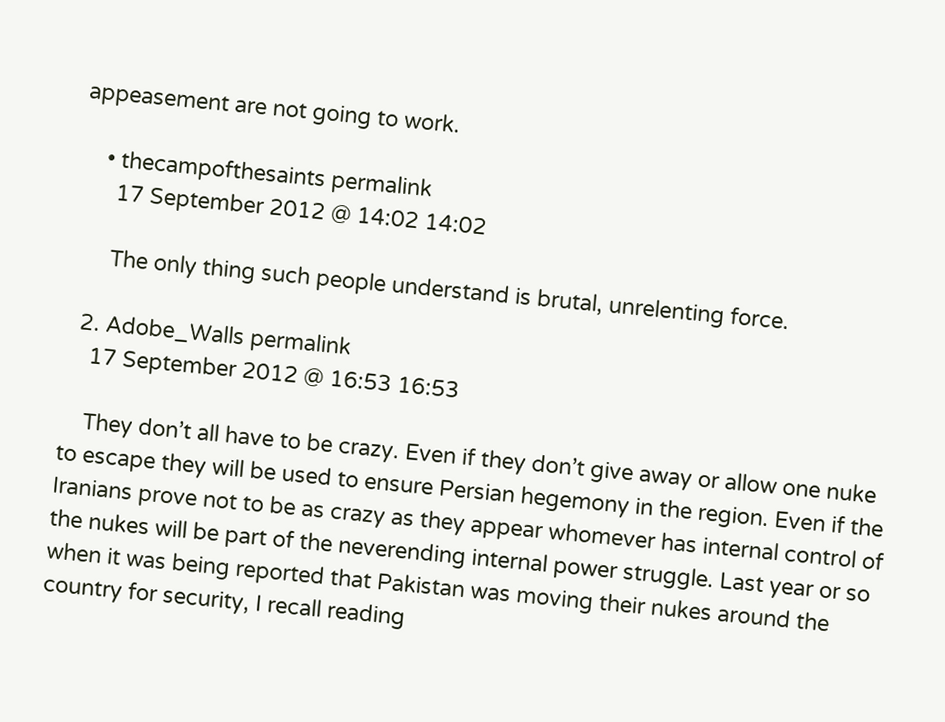appeasement are not going to work.

    • thecampofthesaints permalink
      17 September 2012 @ 14:02 14:02

      The only thing such people understand is brutal, unrelenting force.

  2. Adobe_Walls permalink
    17 September 2012 @ 16:53 16:53

    They don’t all have to be crazy. Even if they don’t give away or allow one nuke to escape they will be used to ensure Persian hegemony in the region. Even if the Iranians prove not to be as crazy as they appear whomever has internal control of the nukes will be part of the neverending internal power struggle. Last year or so when it was being reported that Pakistan was moving their nukes around the country for security, I recall reading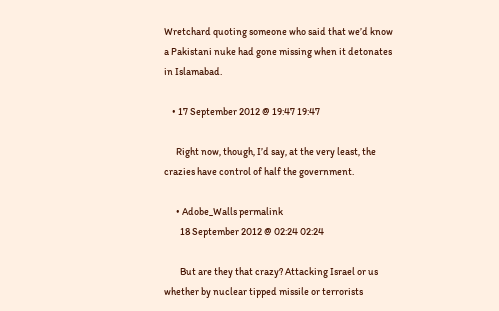Wretchard quoting someone who said that we’d know a Pakistani nuke had gone missing when it detonates in Islamabad.

    • 17 September 2012 @ 19:47 19:47

      Right now, though, I’d say, at the very least, the crazies have control of half the government.

      • Adobe_Walls permalink
        18 September 2012 @ 02:24 02:24

        But are they that crazy? Attacking Israel or us whether by nuclear tipped missile or terrorists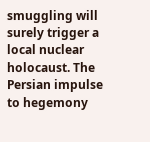smuggling will surely trigger a local nuclear holocaust. The Persian impulse to hegemony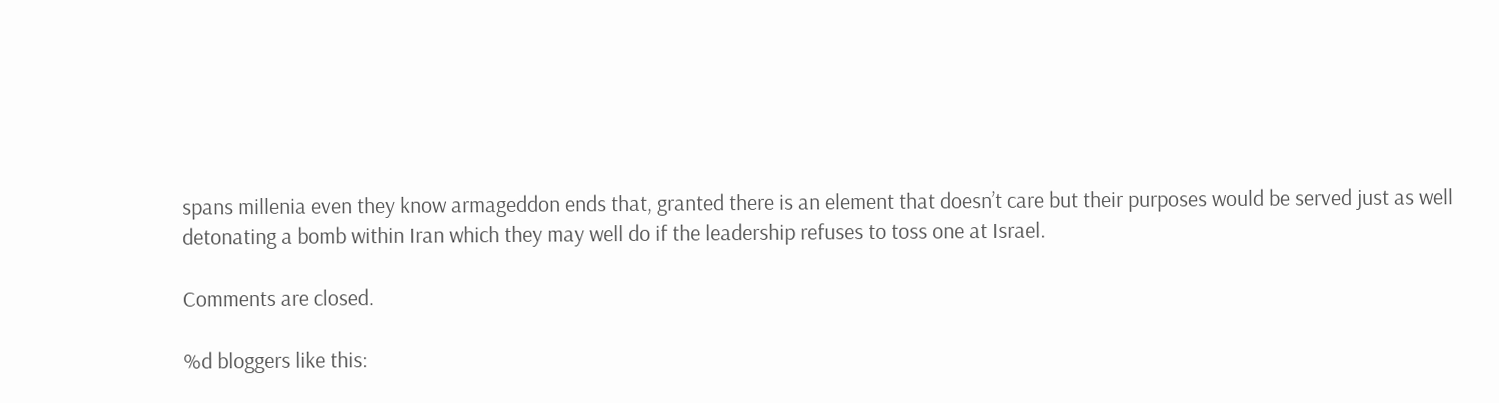spans millenia even they know armageddon ends that, granted there is an element that doesn’t care but their purposes would be served just as well detonating a bomb within Iran which they may well do if the leadership refuses to toss one at Israel.

Comments are closed.

%d bloggers like this: